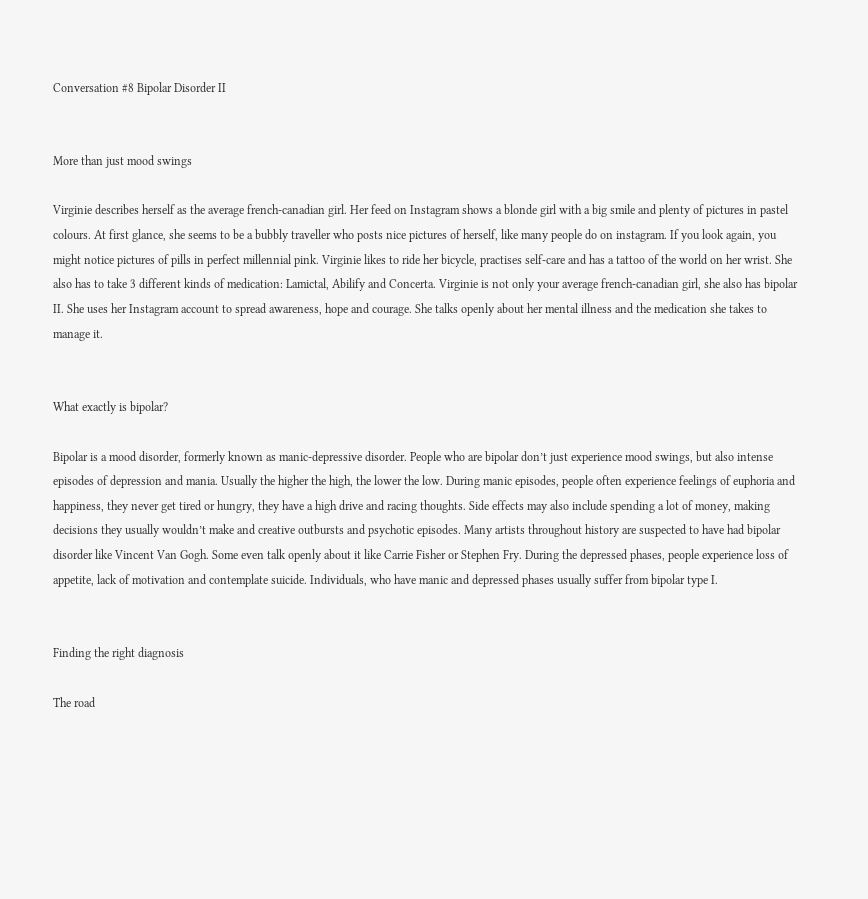Conversation #8 Bipolar Disorder II


More than just mood swings

Virginie describes herself as the average french-canadian girl. Her feed on Instagram shows a blonde girl with a big smile and plenty of pictures in pastel colours. At first glance, she seems to be a bubbly traveller who posts nice pictures of herself, like many people do on instagram. If you look again, you might notice pictures of pills in perfect millennial pink. Virginie likes to ride her bicycle, practises self-care and has a tattoo of the world on her wrist. She also has to take 3 different kinds of medication: Lamictal, Abilify and Concerta. Virginie is not only your average french-canadian girl, she also has bipolar II. She uses her Instagram account to spread awareness, hope and courage. She talks openly about her mental illness and the medication she takes to manage it.


What exactly is bipolar?

Bipolar is a mood disorder, formerly known as manic-depressive disorder. People who are bipolar don’t just experience mood swings, but also intense episodes of depression and mania. Usually the higher the high, the lower the low. During manic episodes, people often experience feelings of euphoria and happiness, they never get tired or hungry, they have a high drive and racing thoughts. Side effects may also include spending a lot of money, making decisions they usually wouldn’t make and creative outbursts and psychotic episodes. Many artists throughout history are suspected to have had bipolar disorder like Vincent Van Gogh. Some even talk openly about it like Carrie Fisher or Stephen Fry. During the depressed phases, people experience loss of appetite, lack of motivation and contemplate suicide. Individuals, who have manic and depressed phases usually suffer from bipolar type I.


Finding the right diagnosis

The road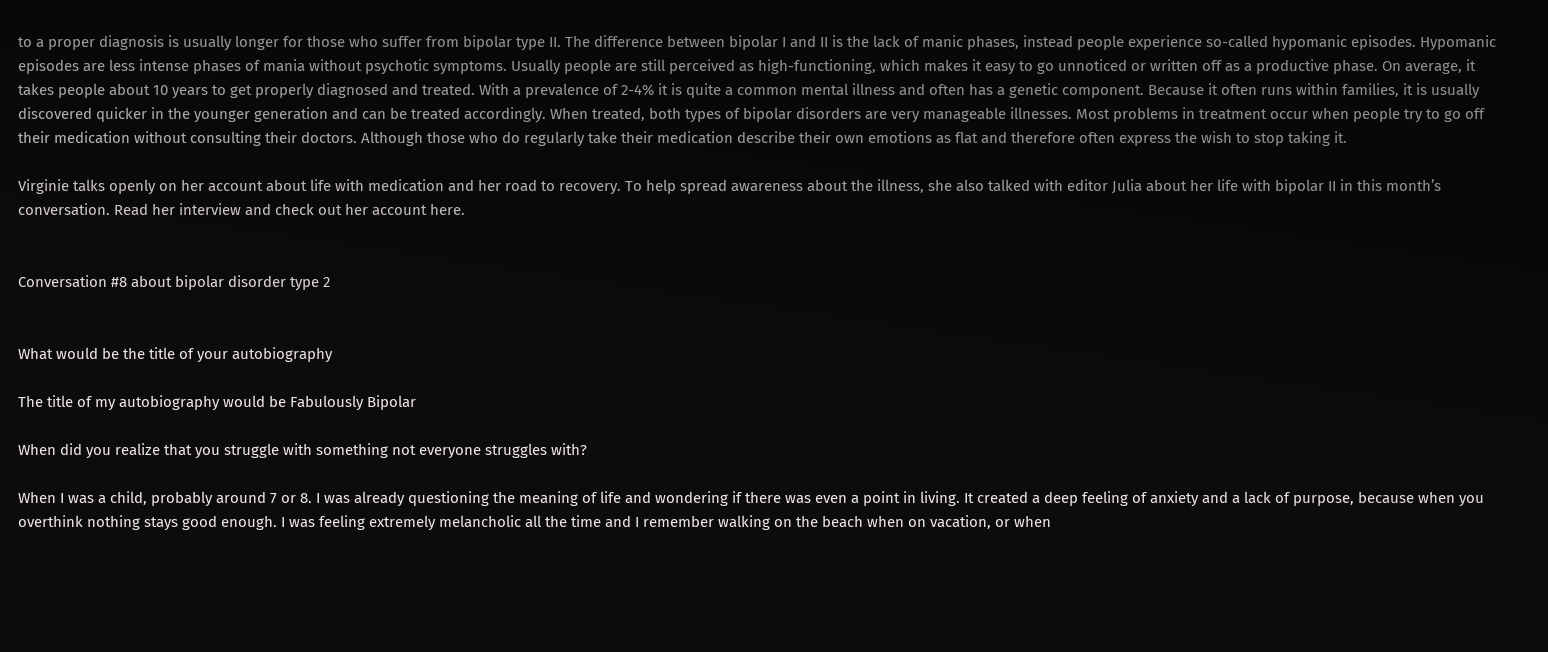to a proper diagnosis is usually longer for those who suffer from bipolar type II. The difference between bipolar I and II is the lack of manic phases, instead people experience so-called hypomanic episodes. Hypomanic episodes are less intense phases of mania without psychotic symptoms. Usually people are still perceived as high-functioning, which makes it easy to go unnoticed or written off as a productive phase. On average, it takes people about 10 years to get properly diagnosed and treated. With a prevalence of 2-4% it is quite a common mental illness and often has a genetic component. Because it often runs within families, it is usually discovered quicker in the younger generation and can be treated accordingly. When treated, both types of bipolar disorders are very manageable illnesses. Most problems in treatment occur when people try to go off their medication without consulting their doctors. Although those who do regularly take their medication describe their own emotions as flat and therefore often express the wish to stop taking it.

Virginie talks openly on her account about life with medication and her road to recovery. To help spread awareness about the illness, she also talked with editor Julia about her life with bipolar II in this month’s conversation. Read her interview and check out her account here.


Conversation #8 about bipolar disorder type 2


What would be the title of your autobiography

The title of my autobiography would be Fabulously Bipolar

When did you realize that you struggle with something not everyone struggles with?

When I was a child, probably around 7 or 8. I was already questioning the meaning of life and wondering if there was even a point in living. It created a deep feeling of anxiety and a lack of purpose, because when you overthink nothing stays good enough. I was feeling extremely melancholic all the time and I remember walking on the beach when on vacation, or when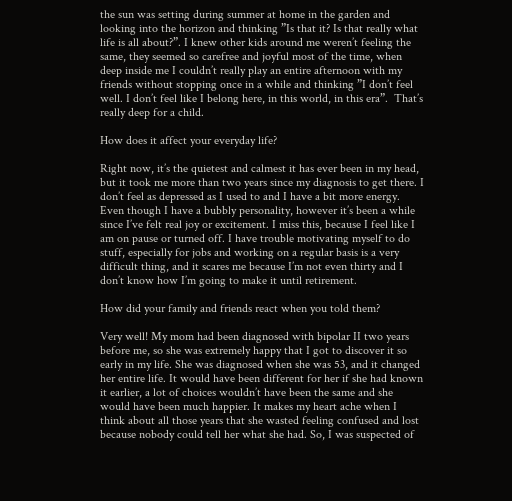the sun was setting during summer at home in the garden and looking into the horizon and thinking ”Is that it? Is that really what life is all about?”. I knew other kids around me weren’t feeling the same, they seemed so carefree and joyful most of the time, when deep inside me I couldn’t really play an entire afternoon with my friends without stopping once in a while and thinking ”I don’t feel well. I don’t feel like I belong here, in this world, in this era”.  That’s really deep for a child.

How does it affect your everyday life?

Right now, it’s the quietest and calmest it has ever been in my head, but it took me more than two years since my diagnosis to get there. I don’t feel as depressed as I used to and I have a bit more energy. Even though I have a bubbly personality, however it’s been a while since I’ve felt real joy or excitement. I miss this, because I feel like I am on pause or turned off. I have trouble motivating myself to do stuff, especially for jobs and working on a regular basis is a very difficult thing, and it scares me because I’m not even thirty and I don’t know how I’m going to make it until retirement.

How did your family and friends react when you told them?

Very well! My mom had been diagnosed with bipolar II two years before me, so she was extremely happy that I got to discover it so early in my life. She was diagnosed when she was 53, and it changed her entire life. It would have been different for her if she had known it earlier, a lot of choices wouldn’t have been the same and she would have been much happier. It makes my heart ache when I think about all those years that she wasted feeling confused and lost because nobody could tell her what she had. So, I was suspected of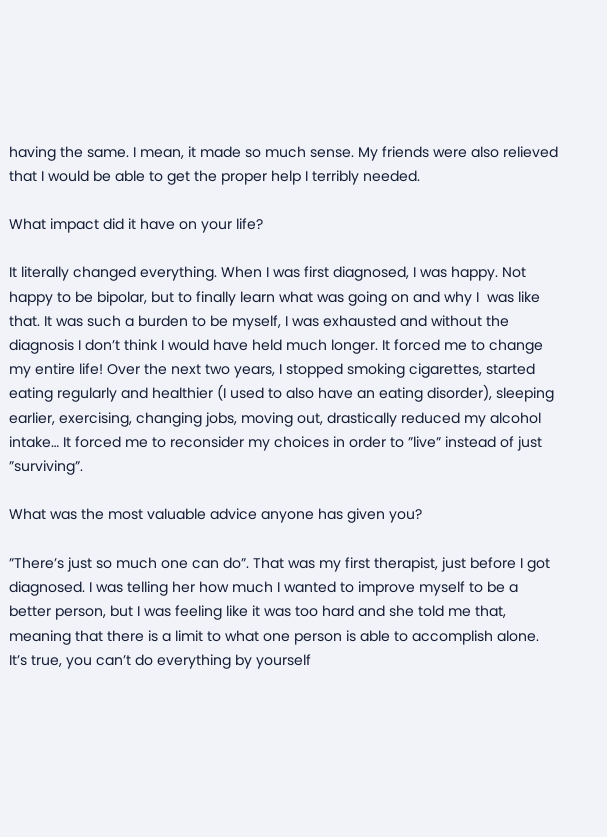having the same. I mean, it made so much sense. My friends were also relieved that I would be able to get the proper help I terribly needed.

What impact did it have on your life?

It literally changed everything. When I was first diagnosed, I was happy. Not happy to be bipolar, but to finally learn what was going on and why I  was like that. It was such a burden to be myself, I was exhausted and without the diagnosis I don’t think I would have held much longer. It forced me to change my entire life! Over the next two years, I stopped smoking cigarettes, started eating regularly and healthier (I used to also have an eating disorder), sleeping earlier, exercising, changing jobs, moving out, drastically reduced my alcohol intake… It forced me to reconsider my choices in order to ”live” instead of just ”surviving”.

What was the most valuable advice anyone has given you?

”There’s just so much one can do”. That was my first therapist, just before I got diagnosed. I was telling her how much I wanted to improve myself to be a better person, but I was feeling like it was too hard and she told me that, meaning that there is a limit to what one person is able to accomplish alone. It’s true, you can’t do everything by yourself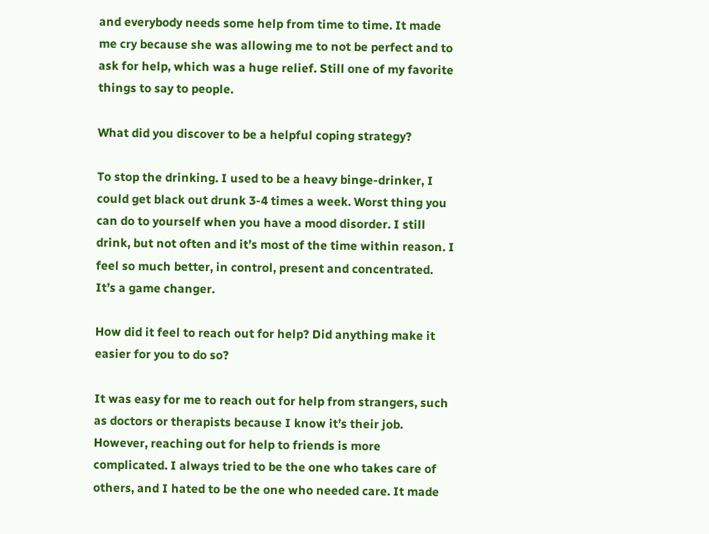and everybody needs some help from time to time. It made me cry because she was allowing me to not be perfect and to ask for help, which was a huge relief. Still one of my favorite things to say to people.

What did you discover to be a helpful coping strategy?

To stop the drinking. I used to be a heavy binge-drinker, I could get black out drunk 3-4 times a week. Worst thing you can do to yourself when you have a mood disorder. I still drink, but not often and it’s most of the time within reason. I feel so much better, in control, present and concentrated. It’s a game changer.

How did it feel to reach out for help? Did anything make it easier for you to do so?

It was easy for me to reach out for help from strangers, such as doctors or therapists because I know it’s their job. However, reaching out for help to friends is more complicated. I always tried to be the one who takes care of others, and I hated to be the one who needed care. It made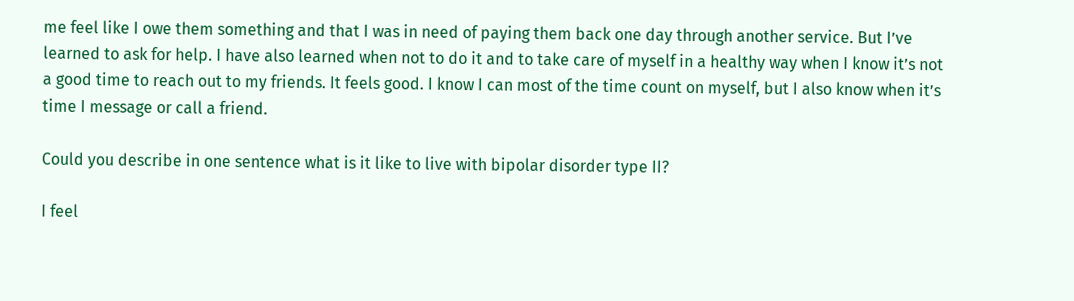me feel like I owe them something and that I was in need of paying them back one day through another service. But I’ve learned to ask for help. I have also learned when not to do it and to take care of myself in a healthy way when I know it’s not a good time to reach out to my friends. It feels good. I know I can most of the time count on myself, but I also know when it’s time I message or call a friend.

Could you describe in one sentence what is it like to live with bipolar disorder type II?

I feel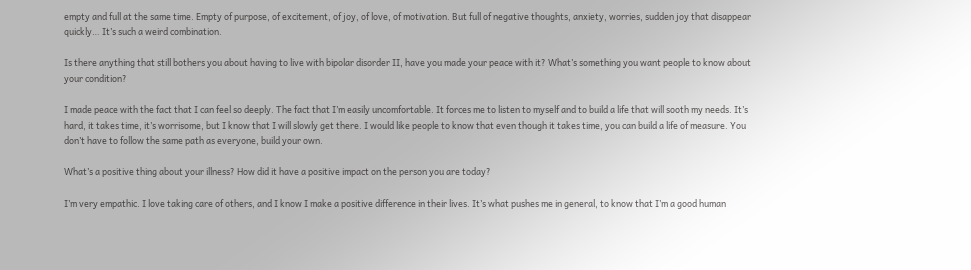empty and full at the same time. Empty of purpose, of excitement, of joy, of love, of motivation. But full of negative thoughts, anxiety, worries, sudden joy that disappear quickly… It’s such a weird combination.

Is there anything that still bothers you about having to live with bipolar disorder II, have you made your peace with it? What’s something you want people to know about your condition?

I made peace with the fact that I can feel so deeply. The fact that I’m easily uncomfortable. It forces me to listen to myself and to build a life that will sooth my needs. It’s hard, it takes time, it’s worrisome, but I know that I will slowly get there. I would like people to know that even though it takes time, you can build a life of measure. You don’t have to follow the same path as everyone, build your own.

What’s a positive thing about your illness? How did it have a positive impact on the person you are today?

I’m very empathic. I love taking care of others, and I know I make a positive difference in their lives. It’s what pushes me in general, to know that I’m a good human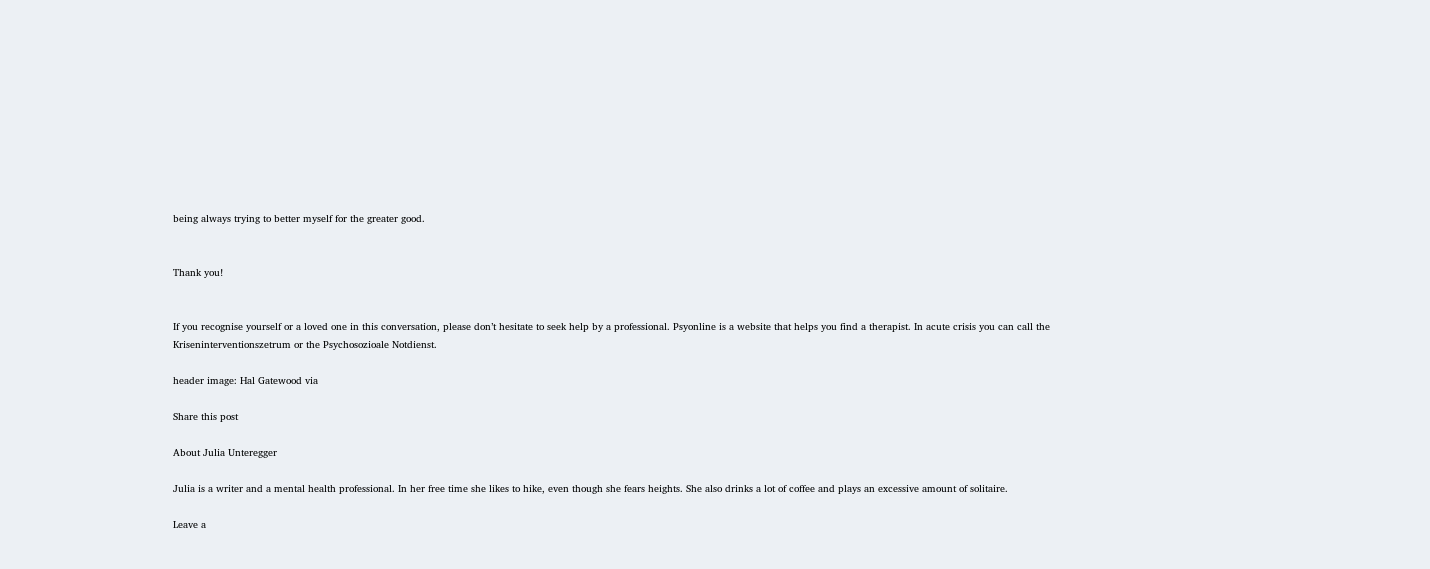being always trying to better myself for the greater good.


Thank you!


If you recognise yourself or a loved one in this conversation, please don’t hesitate to seek help by a professional. Psyonline is a website that helps you find a therapist. In acute crisis you can call the Kriseninterventionszetrum or the Psychosozioale Notdienst.

header image: Hal Gatewood via

Share this post

About Julia Unteregger

Julia is a writer and a mental health professional. In her free time she likes to hike, even though she fears heights. She also drinks a lot of coffee and plays an excessive amount of solitaire.

Leave a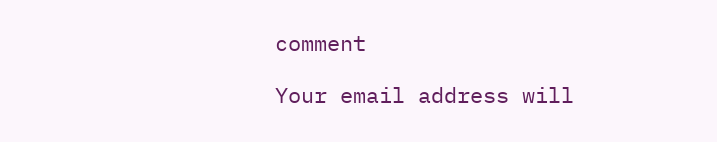comment

Your email address will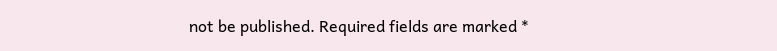not be published. Required fields are marked *